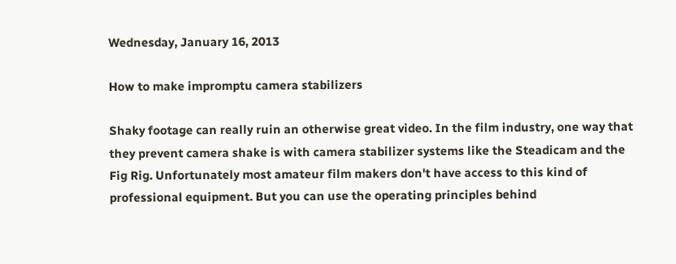Wednesday, January 16, 2013

How to make impromptu camera stabilizers

Shaky footage can really ruin an otherwise great video. In the film industry, one way that they prevent camera shake is with camera stabilizer systems like the Steadicam and the Fig Rig. Unfortunately most amateur film makers don't have access to this kind of professional equipment. But you can use the operating principles behind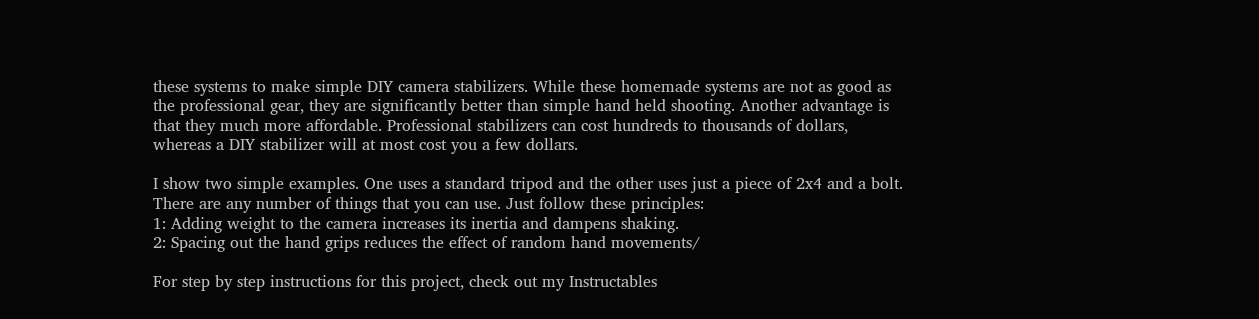these systems to make simple DIY camera stabilizers. While these homemade systems are not as good as the professional gear, they are significantly better than simple hand held shooting. Another advantage is that they much more affordable. Professional stabilizers can cost hundreds to thousands of dollars, whereas a DIY stabilizer will at most cost you a few dollars.

I show two simple examples. One uses a standard tripod and the other uses just a piece of 2x4 and a bolt. There are any number of things that you can use. Just follow these principles:
1: Adding weight to the camera increases its inertia and dampens shaking.
2: Spacing out the hand grips reduces the effect of random hand movements/

For step by step instructions for this project, check out my Instructables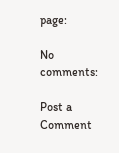page:

No comments:

Post a Comment